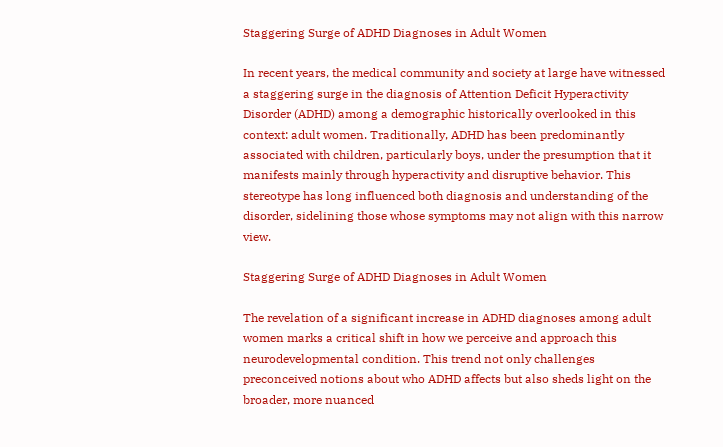Staggering Surge of ADHD Diagnoses in Adult Women

In recent years, the medical community and society at large have witnessed a staggering surge in the diagnosis of Attention Deficit Hyperactivity Disorder (ADHD) among a demographic historically overlooked in this context: adult women. Traditionally, ADHD has been predominantly associated with children, particularly boys, under the presumption that it manifests mainly through hyperactivity and disruptive behavior. This stereotype has long influenced both diagnosis and understanding of the disorder, sidelining those whose symptoms may not align with this narrow view.

Staggering Surge of ADHD Diagnoses in Adult Women

The revelation of a significant increase in ADHD diagnoses among adult women marks a critical shift in how we perceive and approach this neurodevelopmental condition. This trend not only challenges preconceived notions about who ADHD affects but also sheds light on the broader, more nuanced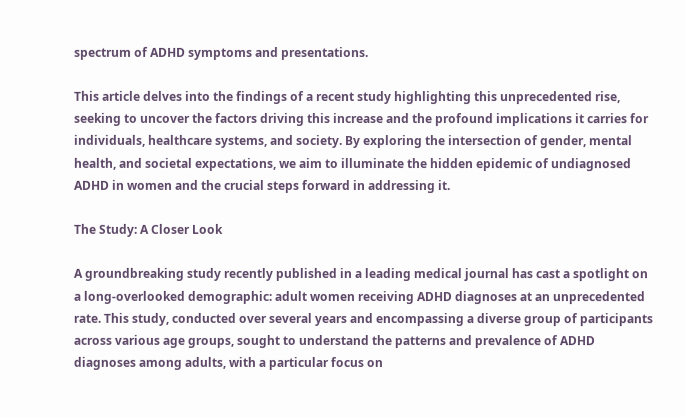spectrum of ADHD symptoms and presentations.

This article delves into the findings of a recent study highlighting this unprecedented rise, seeking to uncover the factors driving this increase and the profound implications it carries for individuals, healthcare systems, and society. By exploring the intersection of gender, mental health, and societal expectations, we aim to illuminate the hidden epidemic of undiagnosed ADHD in women and the crucial steps forward in addressing it.

The Study: A Closer Look

A groundbreaking study recently published in a leading medical journal has cast a spotlight on a long-overlooked demographic: adult women receiving ADHD diagnoses at an unprecedented rate. This study, conducted over several years and encompassing a diverse group of participants across various age groups, sought to understand the patterns and prevalence of ADHD diagnoses among adults, with a particular focus on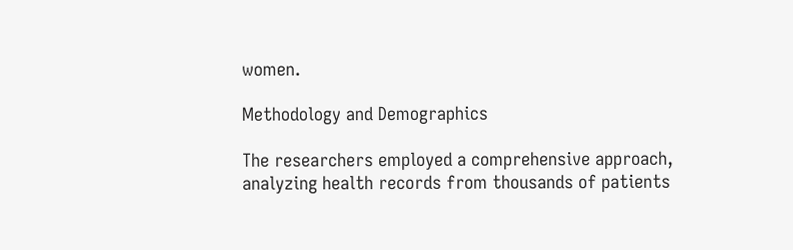women.

Methodology and Demographics

The researchers employed a comprehensive approach, analyzing health records from thousands of patients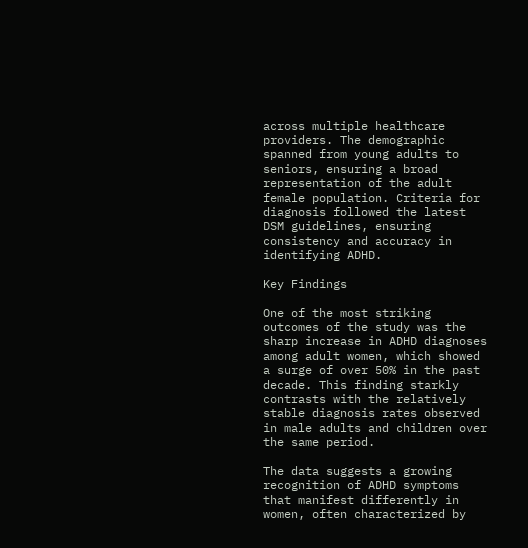across multiple healthcare providers. The demographic spanned from young adults to seniors, ensuring a broad representation of the adult female population. Criteria for diagnosis followed the latest DSM guidelines, ensuring consistency and accuracy in identifying ADHD.

Key Findings

One of the most striking outcomes of the study was the sharp increase in ADHD diagnoses among adult women, which showed a surge of over 50% in the past decade. This finding starkly contrasts with the relatively stable diagnosis rates observed in male adults and children over the same period.

The data suggests a growing recognition of ADHD symptoms that manifest differently in women, often characterized by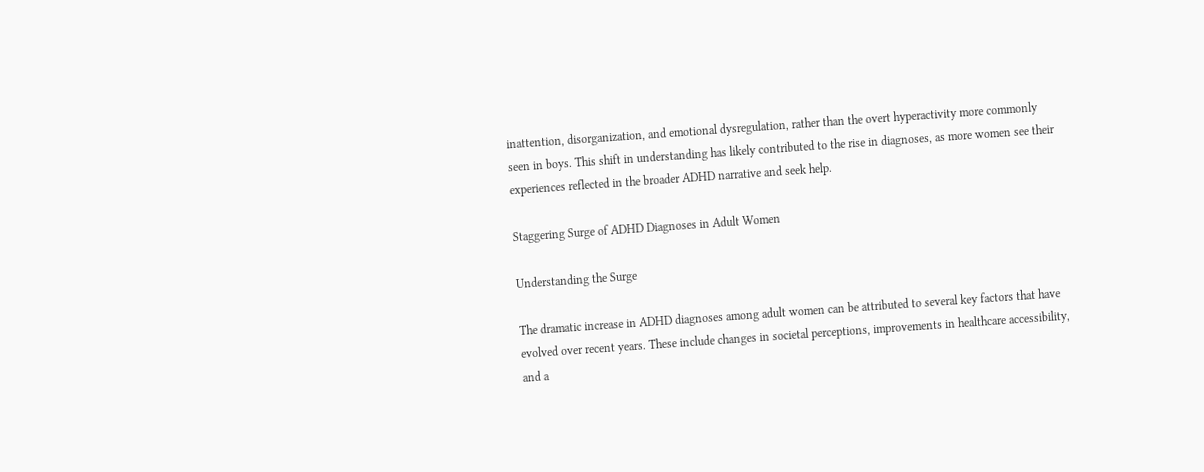inattention, disorganization, and emotional dysregulation, rather than the overt hyperactivity more commonly seen in boys. This shift in understanding has likely contributed to the rise in diagnoses, as more women see their experiences reflected in the broader ADHD narrative and seek help.

Staggering Surge of ADHD Diagnoses in Adult Women

Understanding the Surge

The dramatic increase in ADHD diagnoses among adult women can be attributed to several key factors that have evolved over recent years. These include changes in societal perceptions, improvements in healthcare accessibility, and a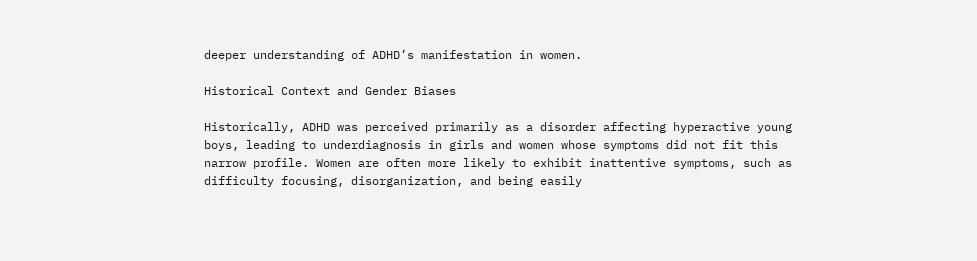deeper understanding of ADHD’s manifestation in women.

Historical Context and Gender Biases

Historically, ADHD was perceived primarily as a disorder affecting hyperactive young boys, leading to underdiagnosis in girls and women whose symptoms did not fit this narrow profile. Women are often more likely to exhibit inattentive symptoms, such as difficulty focusing, disorganization, and being easily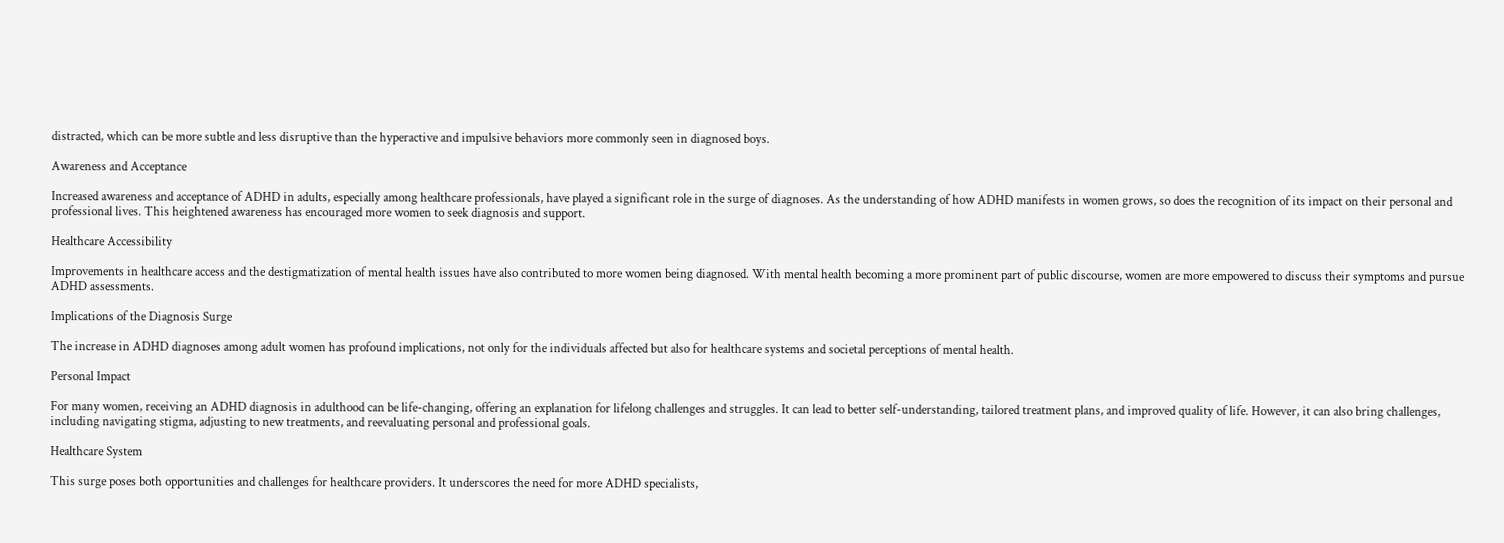distracted, which can be more subtle and less disruptive than the hyperactive and impulsive behaviors more commonly seen in diagnosed boys.

Awareness and Acceptance

Increased awareness and acceptance of ADHD in adults, especially among healthcare professionals, have played a significant role in the surge of diagnoses. As the understanding of how ADHD manifests in women grows, so does the recognition of its impact on their personal and professional lives. This heightened awareness has encouraged more women to seek diagnosis and support.

Healthcare Accessibility

Improvements in healthcare access and the destigmatization of mental health issues have also contributed to more women being diagnosed. With mental health becoming a more prominent part of public discourse, women are more empowered to discuss their symptoms and pursue ADHD assessments.

Implications of the Diagnosis Surge

The increase in ADHD diagnoses among adult women has profound implications, not only for the individuals affected but also for healthcare systems and societal perceptions of mental health.

Personal Impact

For many women, receiving an ADHD diagnosis in adulthood can be life-changing, offering an explanation for lifelong challenges and struggles. It can lead to better self-understanding, tailored treatment plans, and improved quality of life. However, it can also bring challenges, including navigating stigma, adjusting to new treatments, and reevaluating personal and professional goals.

Healthcare System

This surge poses both opportunities and challenges for healthcare providers. It underscores the need for more ADHD specialists,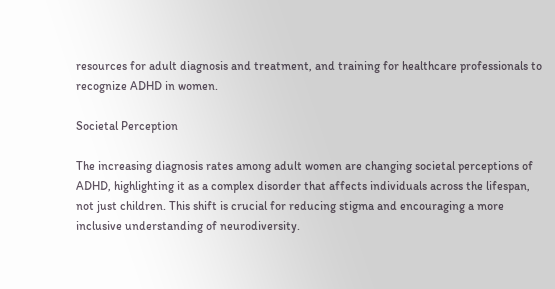resources for adult diagnosis and treatment, and training for healthcare professionals to recognize ADHD in women.

Societal Perception

The increasing diagnosis rates among adult women are changing societal perceptions of ADHD, highlighting it as a complex disorder that affects individuals across the lifespan, not just children. This shift is crucial for reducing stigma and encouraging a more inclusive understanding of neurodiversity.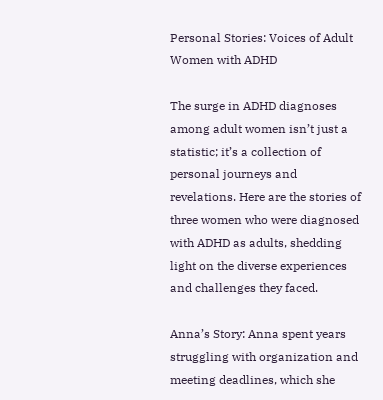Personal Stories: Voices of Adult Women with ADHD

The surge in ADHD diagnoses among adult women isn’t just a statistic; it’s a collection of personal journeys and revelations. Here are the stories of three women who were diagnosed with ADHD as adults, shedding light on the diverse experiences and challenges they faced.

Anna’s Story: Anna spent years struggling with organization and meeting deadlines, which she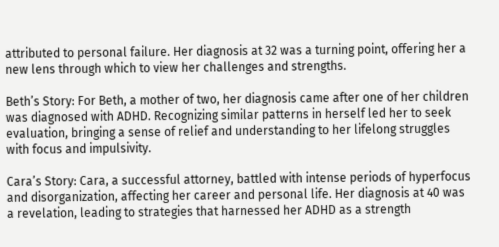attributed to personal failure. Her diagnosis at 32 was a turning point, offering her a new lens through which to view her challenges and strengths.

Beth’s Story: For Beth, a mother of two, her diagnosis came after one of her children was diagnosed with ADHD. Recognizing similar patterns in herself led her to seek evaluation, bringing a sense of relief and understanding to her lifelong struggles with focus and impulsivity.

Cara’s Story: Cara, a successful attorney, battled with intense periods of hyperfocus and disorganization, affecting her career and personal life. Her diagnosis at 40 was a revelation, leading to strategies that harnessed her ADHD as a strength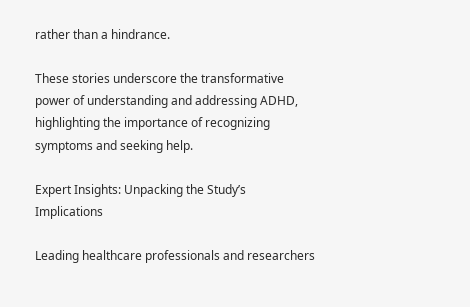rather than a hindrance.

These stories underscore the transformative power of understanding and addressing ADHD, highlighting the importance of recognizing symptoms and seeking help.

Expert Insights: Unpacking the Study’s Implications

Leading healthcare professionals and researchers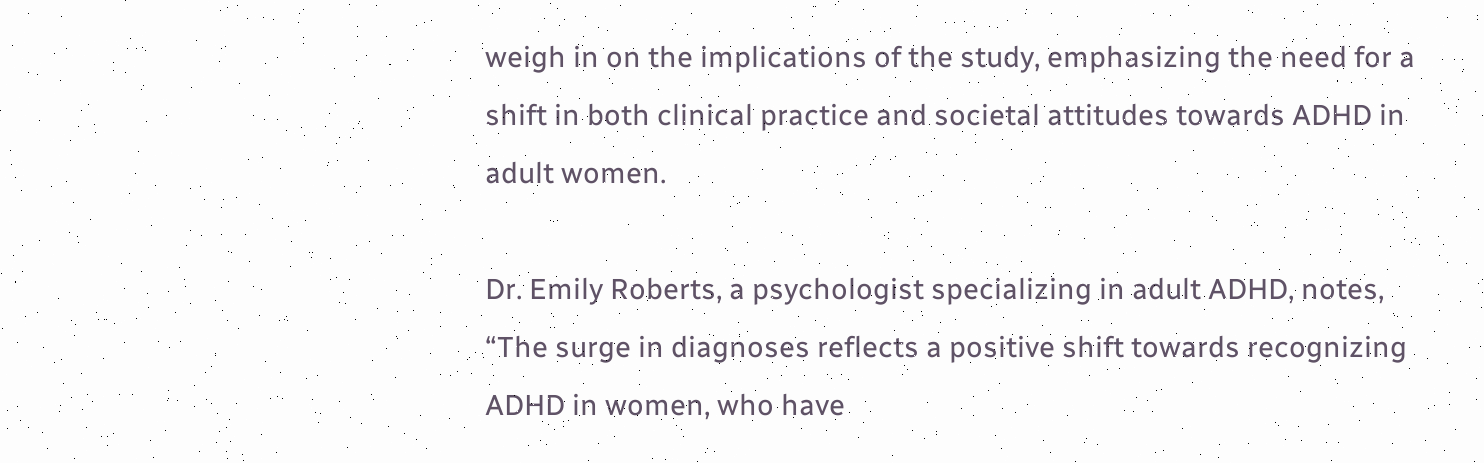weigh in on the implications of the study, emphasizing the need for a shift in both clinical practice and societal attitudes towards ADHD in adult women.

Dr. Emily Roberts, a psychologist specializing in adult ADHD, notes, “The surge in diagnoses reflects a positive shift towards recognizing ADHD in women, who have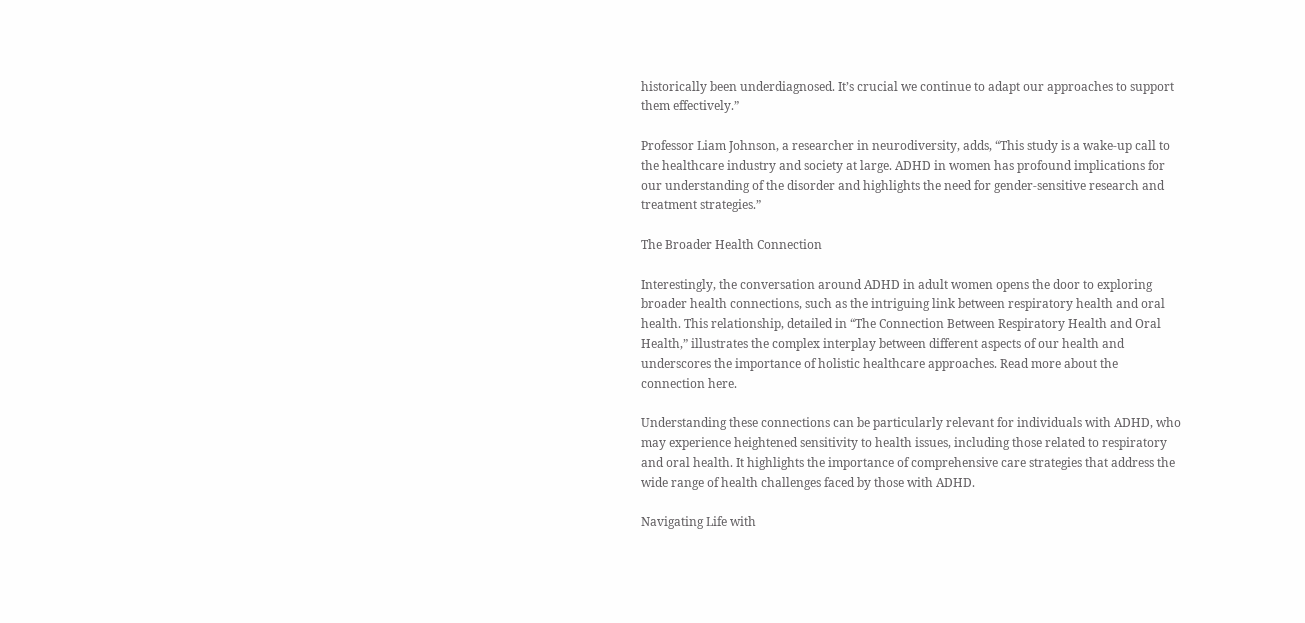historically been underdiagnosed. It’s crucial we continue to adapt our approaches to support them effectively.”

Professor Liam Johnson, a researcher in neurodiversity, adds, “This study is a wake-up call to the healthcare industry and society at large. ADHD in women has profound implications for our understanding of the disorder and highlights the need for gender-sensitive research and treatment strategies.”

The Broader Health Connection

Interestingly, the conversation around ADHD in adult women opens the door to exploring broader health connections, such as the intriguing link between respiratory health and oral health. This relationship, detailed in “The Connection Between Respiratory Health and Oral Health,” illustrates the complex interplay between different aspects of our health and underscores the importance of holistic healthcare approaches. Read more about the connection here.

Understanding these connections can be particularly relevant for individuals with ADHD, who may experience heightened sensitivity to health issues, including those related to respiratory and oral health. It highlights the importance of comprehensive care strategies that address the wide range of health challenges faced by those with ADHD.

Navigating Life with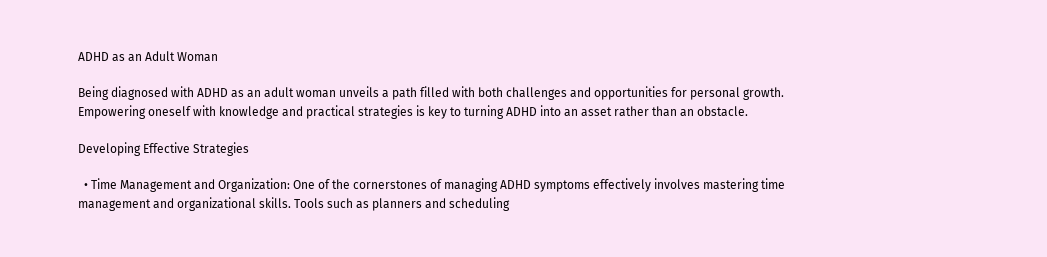ADHD as an Adult Woman

Being diagnosed with ADHD as an adult woman unveils a path filled with both challenges and opportunities for personal growth. Empowering oneself with knowledge and practical strategies is key to turning ADHD into an asset rather than an obstacle.

Developing Effective Strategies

  • Time Management and Organization: One of the cornerstones of managing ADHD symptoms effectively involves mastering time management and organizational skills. Tools such as planners and scheduling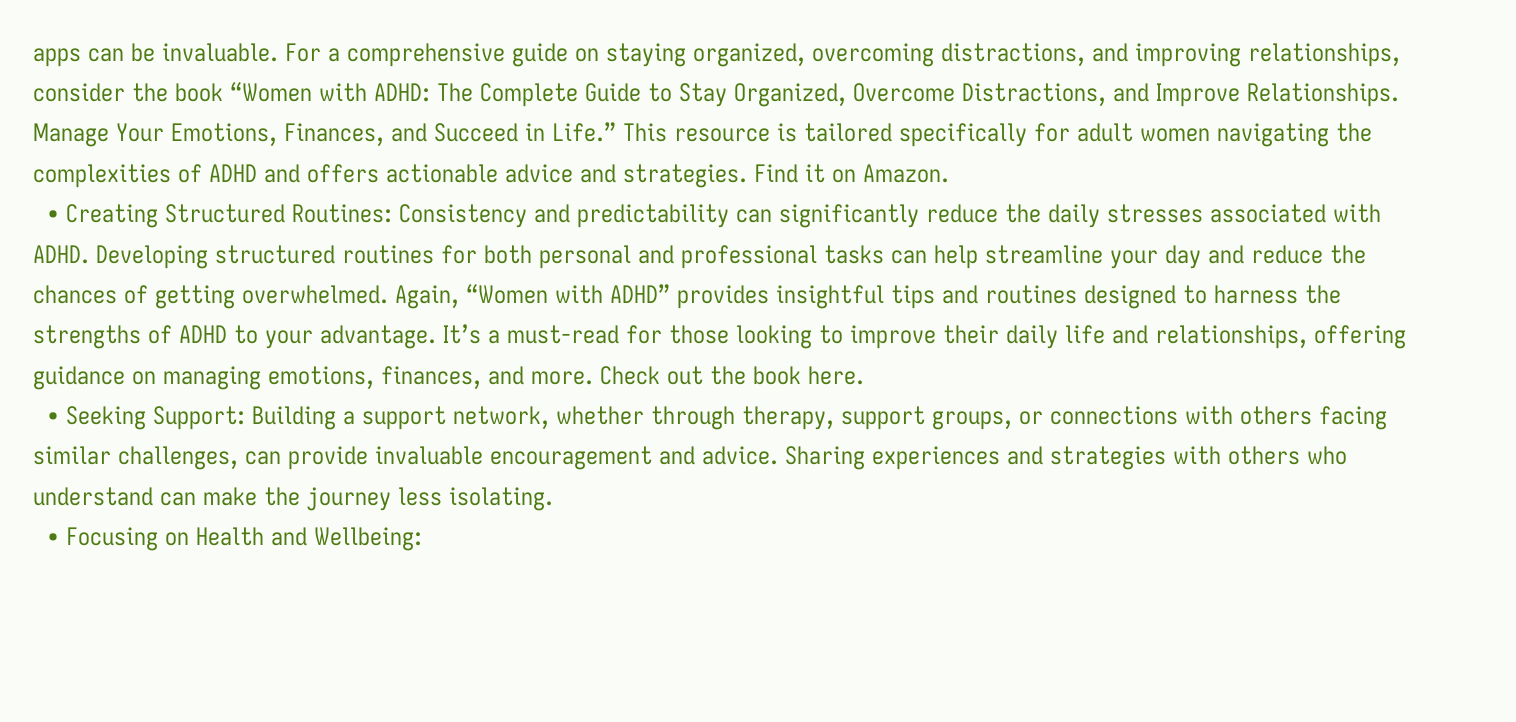apps can be invaluable. For a comprehensive guide on staying organized, overcoming distractions, and improving relationships, consider the book “Women with ADHD: The Complete Guide to Stay Organized, Overcome Distractions, and Improve Relationships. Manage Your Emotions, Finances, and Succeed in Life.” This resource is tailored specifically for adult women navigating the complexities of ADHD and offers actionable advice and strategies. Find it on Amazon.
  • Creating Structured Routines: Consistency and predictability can significantly reduce the daily stresses associated with ADHD. Developing structured routines for both personal and professional tasks can help streamline your day and reduce the chances of getting overwhelmed. Again, “Women with ADHD” provides insightful tips and routines designed to harness the strengths of ADHD to your advantage. It’s a must-read for those looking to improve their daily life and relationships, offering guidance on managing emotions, finances, and more. Check out the book here.
  • Seeking Support: Building a support network, whether through therapy, support groups, or connections with others facing similar challenges, can provide invaluable encouragement and advice. Sharing experiences and strategies with others who understand can make the journey less isolating.
  • Focusing on Health and Wellbeing: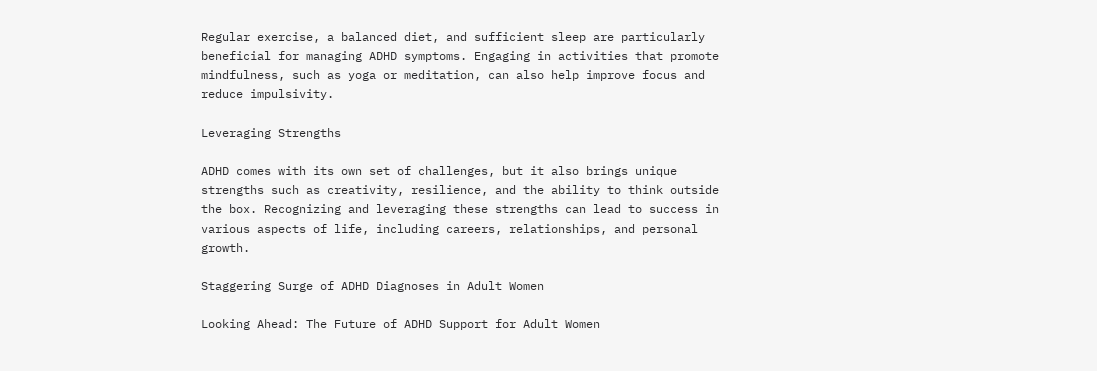Regular exercise, a balanced diet, and sufficient sleep are particularly beneficial for managing ADHD symptoms. Engaging in activities that promote mindfulness, such as yoga or meditation, can also help improve focus and reduce impulsivity.

Leveraging Strengths

ADHD comes with its own set of challenges, but it also brings unique strengths such as creativity, resilience, and the ability to think outside the box. Recognizing and leveraging these strengths can lead to success in various aspects of life, including careers, relationships, and personal growth.

Staggering Surge of ADHD Diagnoses in Adult Women

Looking Ahead: The Future of ADHD Support for Adult Women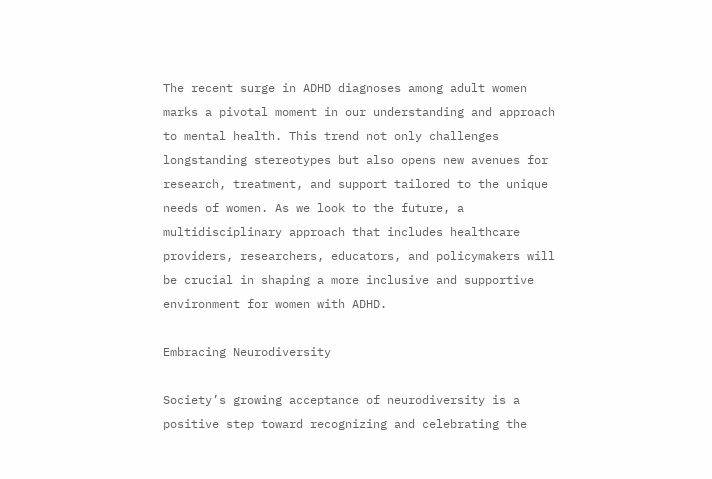The recent surge in ADHD diagnoses among adult women marks a pivotal moment in our understanding and approach to mental health. This trend not only challenges longstanding stereotypes but also opens new avenues for research, treatment, and support tailored to the unique needs of women. As we look to the future, a multidisciplinary approach that includes healthcare providers, researchers, educators, and policymakers will be crucial in shaping a more inclusive and supportive environment for women with ADHD.

Embracing Neurodiversity

Society’s growing acceptance of neurodiversity is a positive step toward recognizing and celebrating the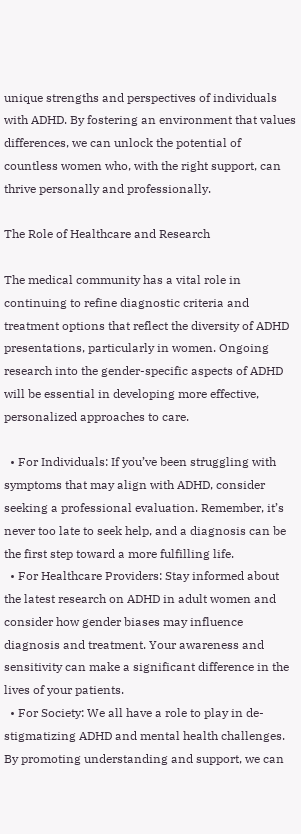unique strengths and perspectives of individuals with ADHD. By fostering an environment that values differences, we can unlock the potential of countless women who, with the right support, can thrive personally and professionally.

The Role of Healthcare and Research

The medical community has a vital role in continuing to refine diagnostic criteria and treatment options that reflect the diversity of ADHD presentations, particularly in women. Ongoing research into the gender-specific aspects of ADHD will be essential in developing more effective, personalized approaches to care.

  • For Individuals: If you’ve been struggling with symptoms that may align with ADHD, consider seeking a professional evaluation. Remember, it’s never too late to seek help, and a diagnosis can be the first step toward a more fulfilling life.
  • For Healthcare Providers: Stay informed about the latest research on ADHD in adult women and consider how gender biases may influence diagnosis and treatment. Your awareness and sensitivity can make a significant difference in the lives of your patients.
  • For Society: We all have a role to play in de-stigmatizing ADHD and mental health challenges. By promoting understanding and support, we can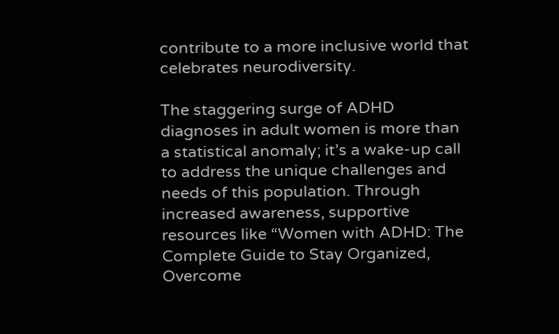contribute to a more inclusive world that celebrates neurodiversity.

The staggering surge of ADHD diagnoses in adult women is more than a statistical anomaly; it’s a wake-up call to address the unique challenges and needs of this population. Through increased awareness, supportive resources like “Women with ADHD: The Complete Guide to Stay Organized, Overcome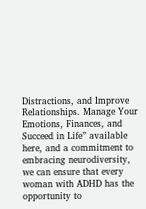Distractions, and Improve Relationships. Manage Your Emotions, Finances, and Succeed in Life” available here, and a commitment to embracing neurodiversity, we can ensure that every woman with ADHD has the opportunity to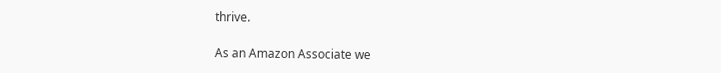thrive.

As an Amazon Associate we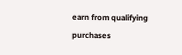earn from qualifying purchases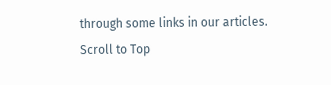through some links in our articles.
Scroll to Top